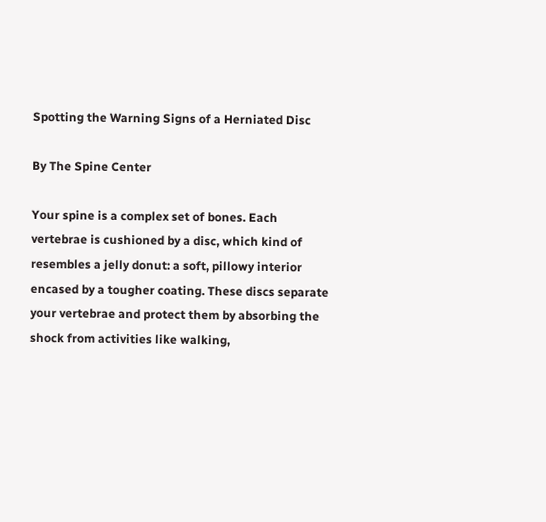Spotting the Warning Signs of a Herniated Disc

By The Spine Center

Your spine is a complex set of bones. Each vertebrae is cushioned by a disc, which kind of resembles a jelly donut: a soft, pillowy interior encased by a tougher coating. These discs separate your vertebrae and protect them by absorbing the shock from activities like walking,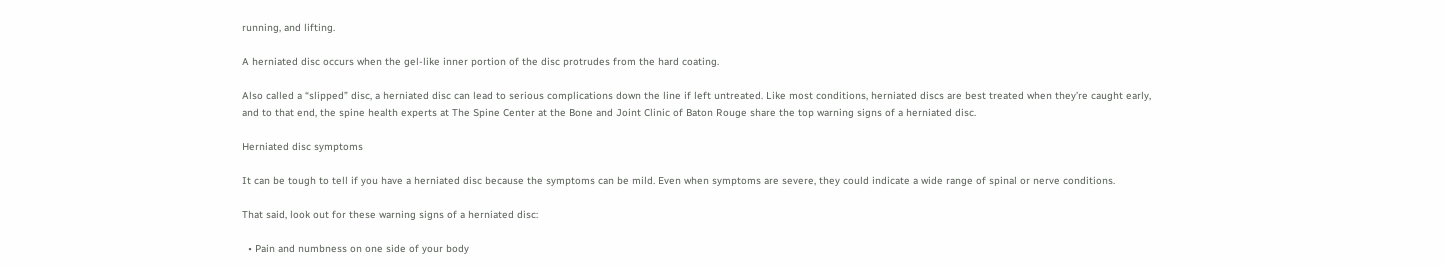running, and lifting.

A herniated disc occurs when the gel-like inner portion of the disc protrudes from the hard coating.

Also called a “slipped” disc, a herniated disc can lead to serious complications down the line if left untreated. Like most conditions, herniated discs are best treated when they’re caught early, and to that end, the spine health experts at The Spine Center at the Bone and Joint Clinic of Baton Rouge share the top warning signs of a herniated disc.

Herniated disc symptoms

It can be tough to tell if you have a herniated disc because the symptoms can be mild. Even when symptoms are severe, they could indicate a wide range of spinal or nerve conditions.

That said, look out for these warning signs of a herniated disc:

  • Pain and numbness on one side of your body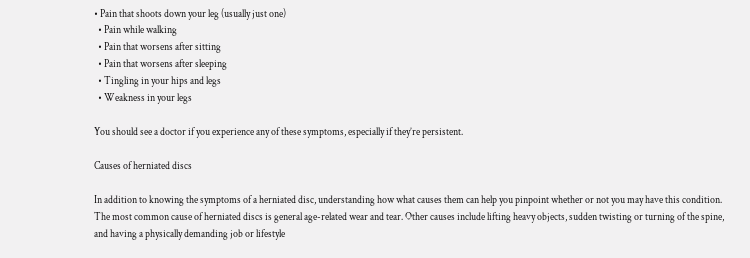• Pain that shoots down your leg (usually just one)
  • Pain while walking
  • Pain that worsens after sitting
  • Pain that worsens after sleeping
  • Tingling in your hips and legs
  • Weakness in your legs

You should see a doctor if you experience any of these symptoms, especially if they’re persistent.

Causes of herniated discs

In addition to knowing the symptoms of a herniated disc, understanding how what causes them can help you pinpoint whether or not you may have this condition. The most common cause of herniated discs is general age-related wear and tear. Other causes include lifting heavy objects, sudden twisting or turning of the spine, and having a physically demanding job or lifestyle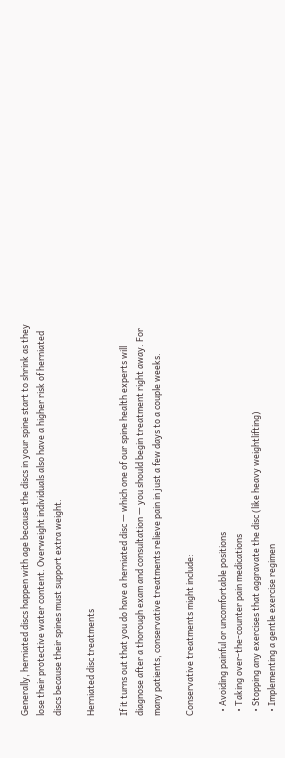Generally, herniated discs happen with age because the discs in your spine start to shrink as they lose their protective water content. Overweight individuals also have a higher risk of herniated discs because their spines must support extra weight.

Herniated disc treatments

If it turns out that you do have a herniated disc — which one of our spine health experts will diagnose after a thorough exam and consultation — you should begin treatment right away. For many patients, conservative treatments relieve pain in just a few days to a couple weeks.

Conservative treatments might include:

  • Avoiding painful or uncomfortable positions
  • Taking over-the-counter pain medications
  • Stopping any exercises that aggravate the disc (like heavy weightlifting)
  • Implementing a gentle exercise regimen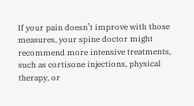If your pain doesn’t improve with those measures, your spine doctor might recommend more intensive treatments, such as cortisone injections, physical therapy, or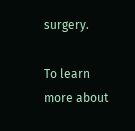surgery.

To learn more about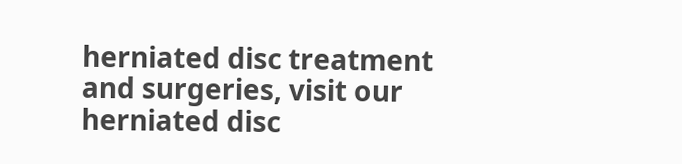herniated disc treatment and surgeries, visit our herniated disc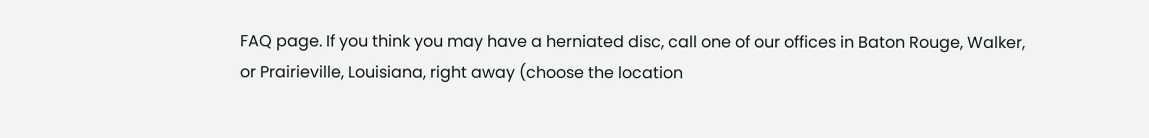FAQ page. If you think you may have a herniated disc, call one of our offices in Baton Rouge, Walker, or Prairieville, Louisiana, right away (choose the location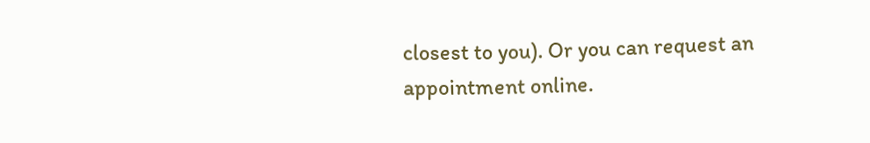closest to you). Or you can request an appointment online.